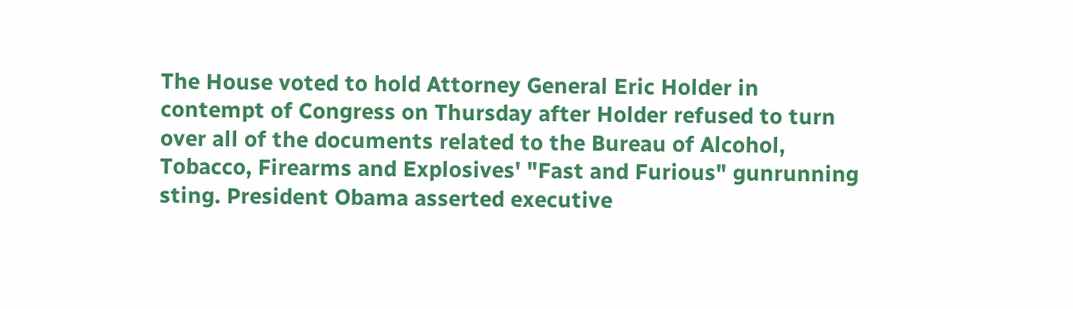The House voted to hold Attorney General Eric Holder in contempt of Congress on Thursday after Holder refused to turn over all of the documents related to the Bureau of Alcohol, Tobacco, Firearms and Explosives' "Fast and Furious" gunrunning sting. President Obama asserted executive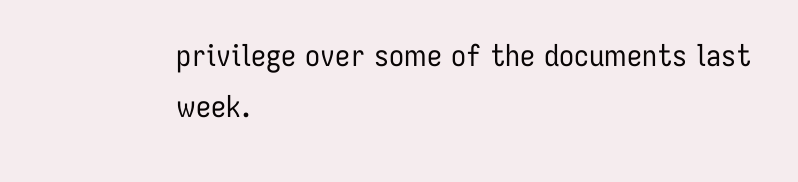privilege over some of the documents last week.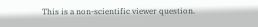This is a non-scientific viewer question.